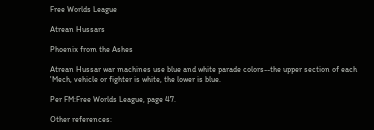Free Worlds League

Atrean Hussars

Phoenix from the Ashes

Atrean Hussar war machines use blue and white parade colors--the upper section of each 'Mech, vehicle or fighter is white, the lower is blue.

Per FM:Free Worlds League, page 47.

Other references: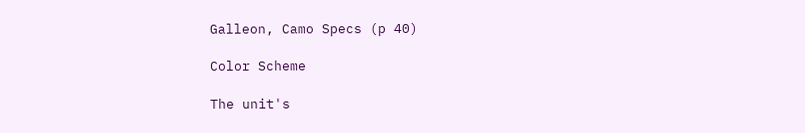Galleon, Camo Specs (p 40)

Color Scheme

The unit's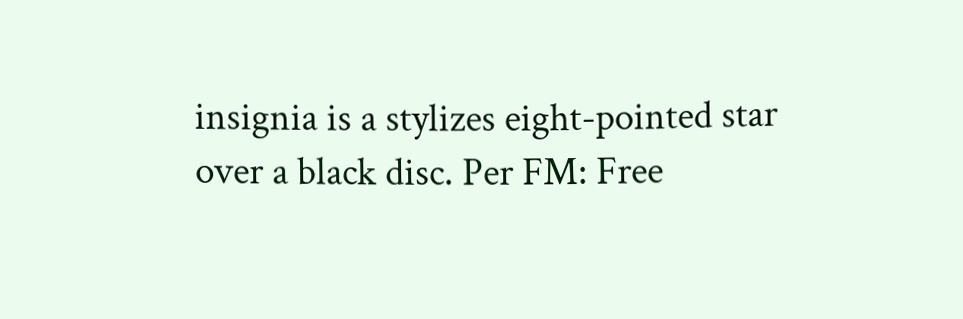insignia is a stylizes eight-pointed star over a black disc. Per FM: Free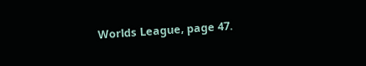Worlds League, page 47.